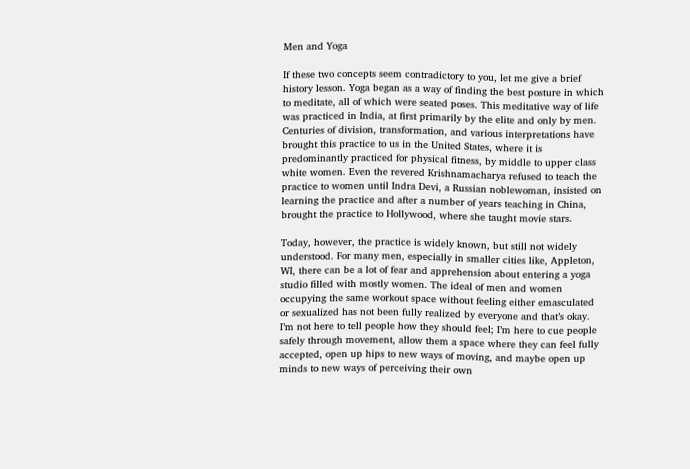Men and Yoga

If these two concepts seem contradictory to you, let me give a brief history lesson. Yoga began as a way of finding the best posture in which to meditate, all of which were seated poses. This meditative way of life was practiced in India, at first primarily by the elite and only by men. Centuries of division, transformation, and various interpretations have brought this practice to us in the United States, where it is predominantly practiced for physical fitness, by middle to upper class white women. Even the revered Krishnamacharya refused to teach the practice to women until Indra Devi, a Russian noblewoman, insisted on learning the practice and after a number of years teaching in China, brought the practice to Hollywood, where she taught movie stars.

Today, however, the practice is widely known, but still not widely understood. For many men, especially in smaller cities like, Appleton, WI, there can be a lot of fear and apprehension about entering a yoga studio filled with mostly women. The ideal of men and women occupying the same workout space without feeling either emasculated or sexualized has not been fully realized by everyone and that’s okay. I’m not here to tell people how they should feel; I’m here to cue people safely through movement, allow them a space where they can feel fully accepted, open up hips to new ways of moving, and maybe open up minds to new ways of perceiving their own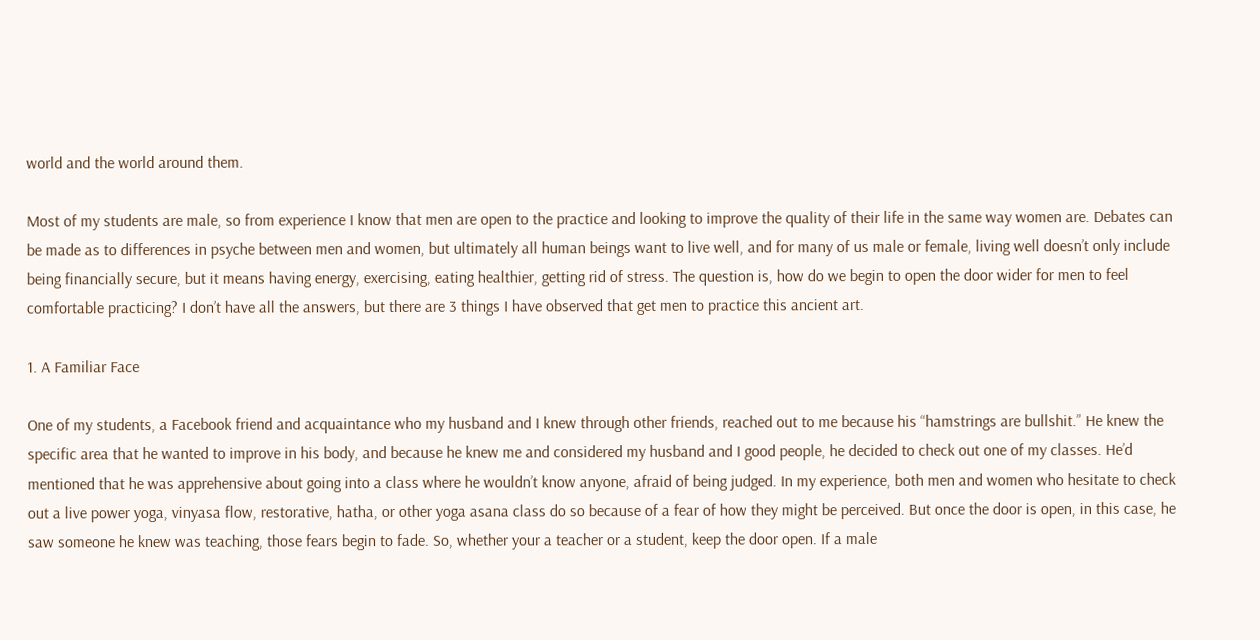world and the world around them.

Most of my students are male, so from experience I know that men are open to the practice and looking to improve the quality of their life in the same way women are. Debates can be made as to differences in psyche between men and women, but ultimately all human beings want to live well, and for many of us male or female, living well doesn’t only include being financially secure, but it means having energy, exercising, eating healthier, getting rid of stress. The question is, how do we begin to open the door wider for men to feel comfortable practicing? I don’t have all the answers, but there are 3 things I have observed that get men to practice this ancient art.

1. A Familiar Face

One of my students, a Facebook friend and acquaintance who my husband and I knew through other friends, reached out to me because his “hamstrings are bullshit.” He knew the specific area that he wanted to improve in his body, and because he knew me and considered my husband and I good people, he decided to check out one of my classes. He’d mentioned that he was apprehensive about going into a class where he wouldn’t know anyone, afraid of being judged. In my experience, both men and women who hesitate to check out a live power yoga, vinyasa flow, restorative, hatha, or other yoga asana class do so because of a fear of how they might be perceived. But once the door is open, in this case, he saw someone he knew was teaching, those fears begin to fade. So, whether your a teacher or a student, keep the door open. If a male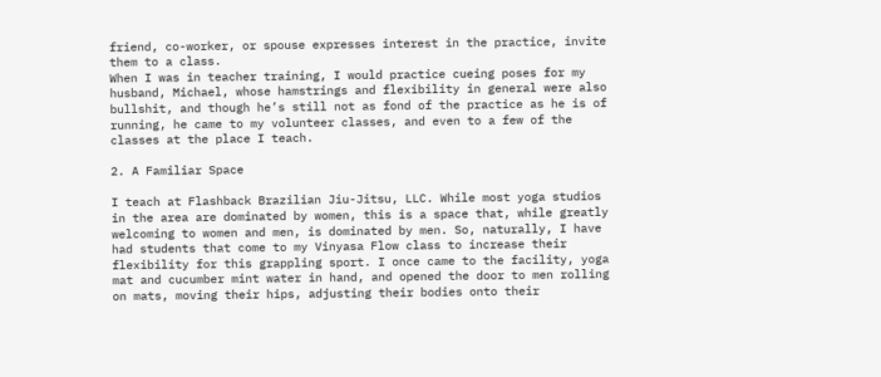friend, co-worker, or spouse expresses interest in the practice, invite them to a class.
When I was in teacher training, I would practice cueing poses for my husband, Michael, whose hamstrings and flexibility in general were also bullshit, and though he’s still not as fond of the practice as he is of running, he came to my volunteer classes, and even to a few of the classes at the place I teach.

2. A Familiar Space

I teach at Flashback Brazilian Jiu-Jitsu, LLC. While most yoga studios in the area are dominated by women, this is a space that, while greatly welcoming to women and men, is dominated by men. So, naturally, I have had students that come to my Vinyasa Flow class to increase their flexibility for this grappling sport. I once came to the facility, yoga mat and cucumber mint water in hand, and opened the door to men rolling on mats, moving their hips, adjusting their bodies onto their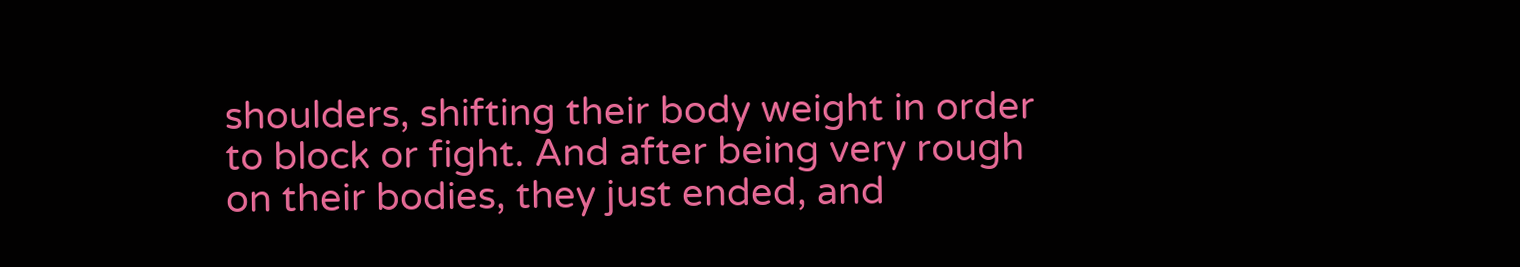shoulders, shifting their body weight in order to block or fight. And after being very rough on their bodies, they just ended, and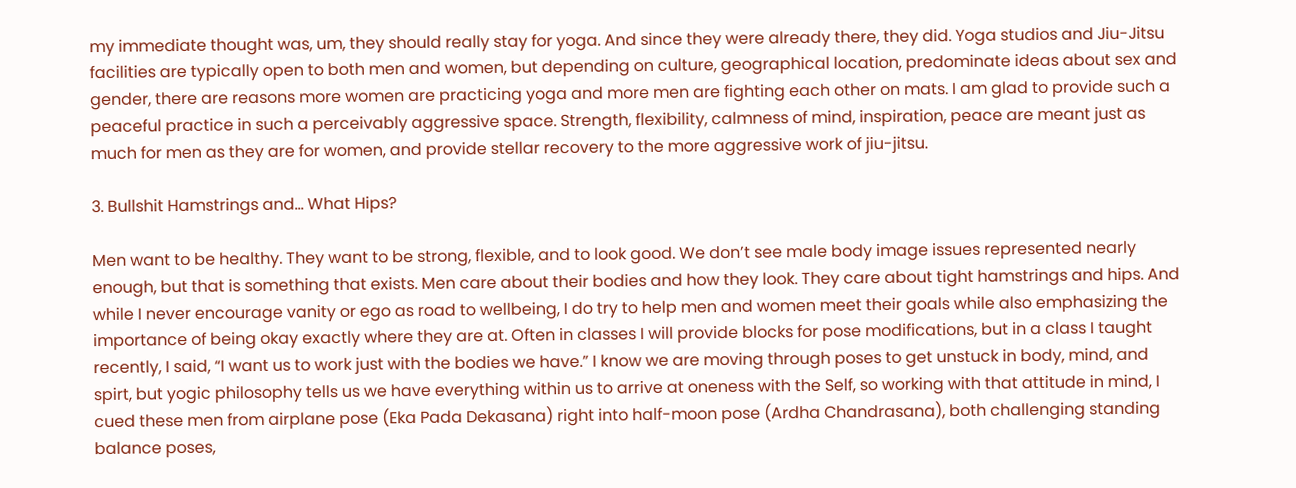my immediate thought was, um, they should really stay for yoga. And since they were already there, they did. Yoga studios and Jiu-Jitsu facilities are typically open to both men and women, but depending on culture, geographical location, predominate ideas about sex and gender, there are reasons more women are practicing yoga and more men are fighting each other on mats. I am glad to provide such a peaceful practice in such a perceivably aggressive space. Strength, flexibility, calmness of mind, inspiration, peace are meant just as much for men as they are for women, and provide stellar recovery to the more aggressive work of jiu-jitsu.

3. Bullshit Hamstrings and… What Hips?

Men want to be healthy. They want to be strong, flexible, and to look good. We don’t see male body image issues represented nearly enough, but that is something that exists. Men care about their bodies and how they look. They care about tight hamstrings and hips. And while I never encourage vanity or ego as road to wellbeing, I do try to help men and women meet their goals while also emphasizing the importance of being okay exactly where they are at. Often in classes I will provide blocks for pose modifications, but in a class I taught recently, I said, “I want us to work just with the bodies we have.” I know we are moving through poses to get unstuck in body, mind, and spirt, but yogic philosophy tells us we have everything within us to arrive at oneness with the Self, so working with that attitude in mind, I cued these men from airplane pose (Eka Pada Dekasana) right into half-moon pose (Ardha Chandrasana), both challenging standing balance poses,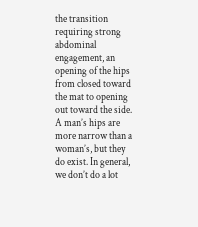the transition requiring strong abdominal engagement, an opening of the hips from closed toward the mat to opening out toward the side. A man’s hips are more narrow than a woman’s, but they do exist. In general, we don’t do a lot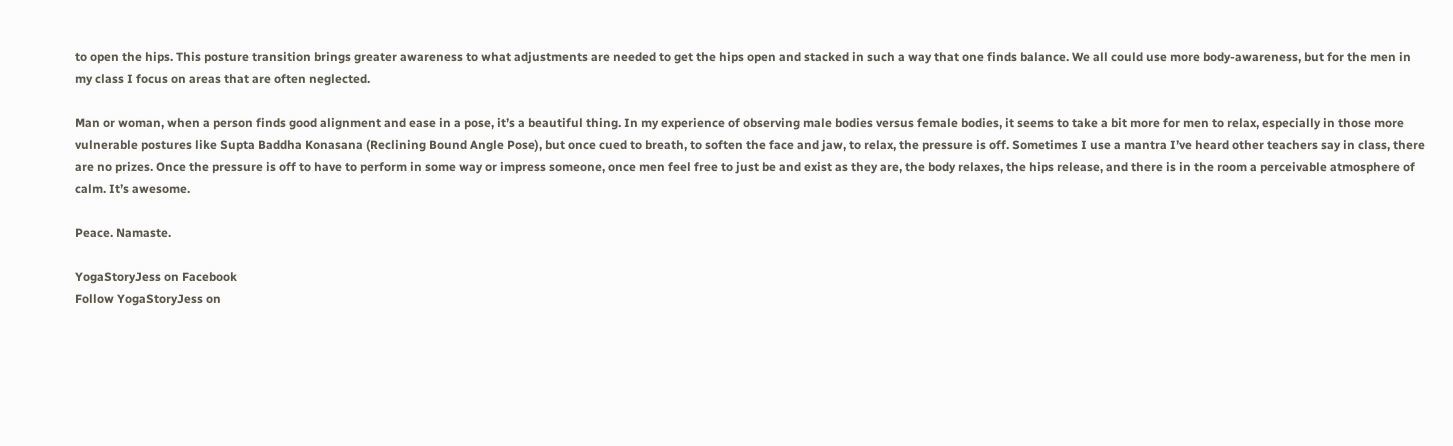to open the hips. This posture transition brings greater awareness to what adjustments are needed to get the hips open and stacked in such a way that one finds balance. We all could use more body-awareness, but for the men in my class I focus on areas that are often neglected.

Man or woman, when a person finds good alignment and ease in a pose, it’s a beautiful thing. In my experience of observing male bodies versus female bodies, it seems to take a bit more for men to relax, especially in those more vulnerable postures like Supta Baddha Konasana (Reclining Bound Angle Pose), but once cued to breath, to soften the face and jaw, to relax, the pressure is off. Sometimes I use a mantra I’ve heard other teachers say in class, there are no prizes. Once the pressure is off to have to perform in some way or impress someone, once men feel free to just be and exist as they are, the body relaxes, the hips release, and there is in the room a perceivable atmosphere of calm. It’s awesome.

Peace. Namaste.

YogaStoryJess on Facebook
Follow YogaStoryJess on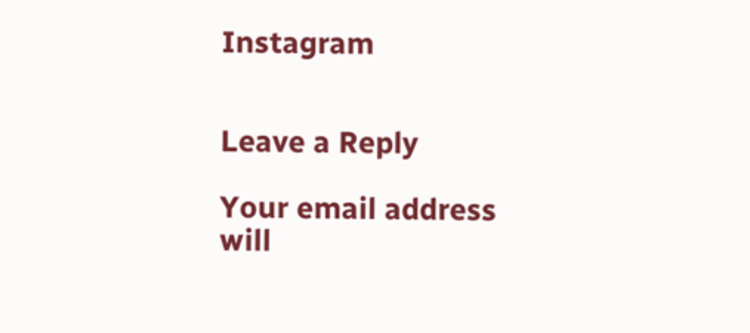Instagram


Leave a Reply

Your email address will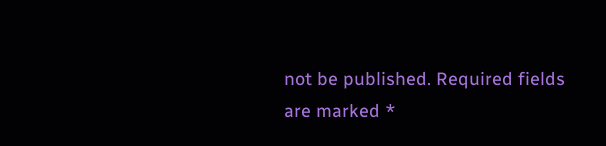not be published. Required fields are marked *